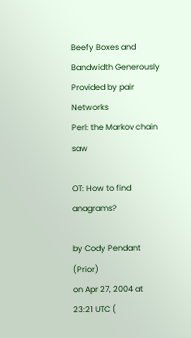Beefy Boxes and Bandwidth Generously Provided by pair Networks
Perl: the Markov chain saw

OT: How to find anagrams?

by Cody Pendant (Prior)
on Apr 27, 2004 at 23:21 UTC (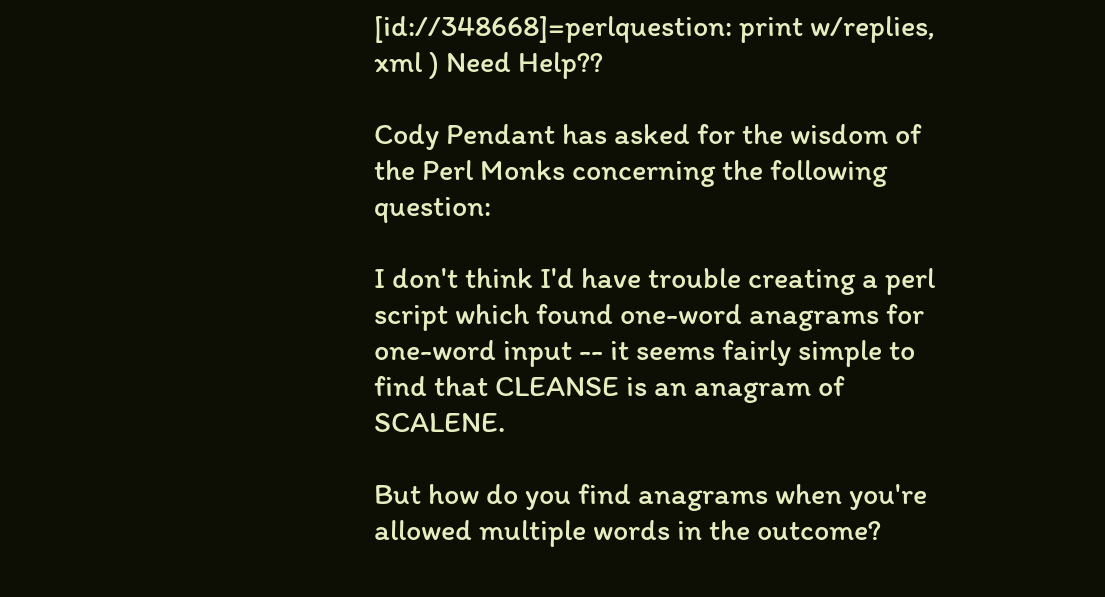[id://348668]=perlquestion: print w/replies, xml ) Need Help??

Cody Pendant has asked for the wisdom of the Perl Monks concerning the following question:

I don't think I'd have trouble creating a perl script which found one-word anagrams for one-word input -- it seems fairly simple to find that CLEANSE is an anagram of SCALENE.

But how do you find anagrams when you're allowed multiple words in the outcome?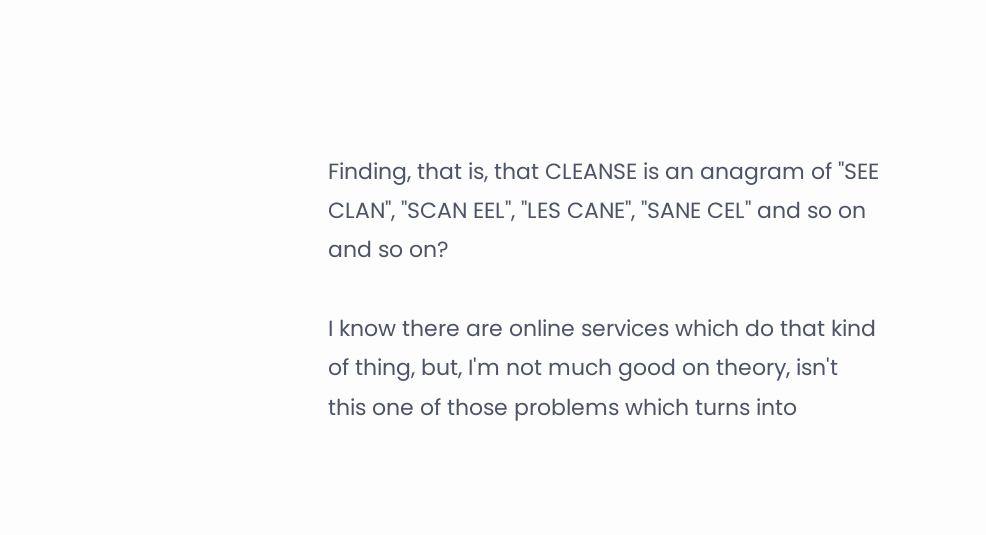Finding, that is, that CLEANSE is an anagram of "SEE CLAN", "SCAN EEL", "LES CANE", "SANE CEL" and so on and so on?

I know there are online services which do that kind of thing, but, I'm not much good on theory, isn't this one of those problems which turns into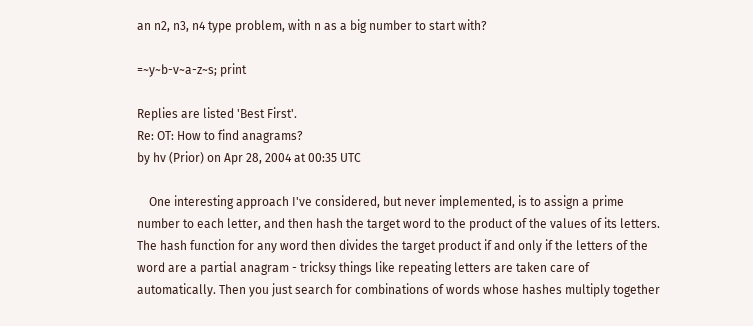an n2, n3, n4 type problem, with n as a big number to start with?

=~y~b-v~a-z~s; print

Replies are listed 'Best First'.
Re: OT: How to find anagrams?
by hv (Prior) on Apr 28, 2004 at 00:35 UTC

    One interesting approach I've considered, but never implemented, is to assign a prime number to each letter, and then hash the target word to the product of the values of its letters. The hash function for any word then divides the target product if and only if the letters of the word are a partial anagram - tricksy things like repeating letters are taken care of automatically. Then you just search for combinations of words whose hashes multiply together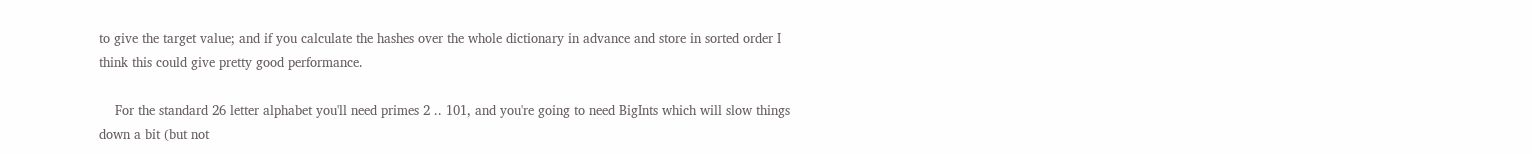to give the target value; and if you calculate the hashes over the whole dictionary in advance and store in sorted order I think this could give pretty good performance.

    For the standard 26 letter alphabet you'll need primes 2 .. 101, and you're going to need BigInts which will slow things down a bit (but not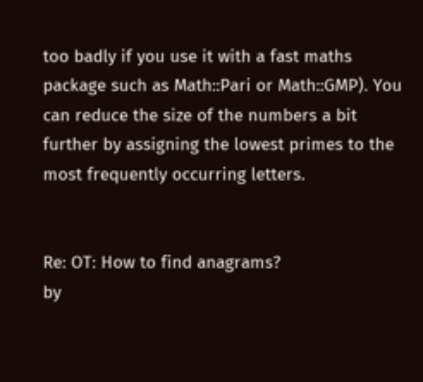too badly if you use it with a fast maths package such as Math::Pari or Math::GMP). You can reduce the size of the numbers a bit further by assigning the lowest primes to the most frequently occurring letters.


Re: OT: How to find anagrams?
by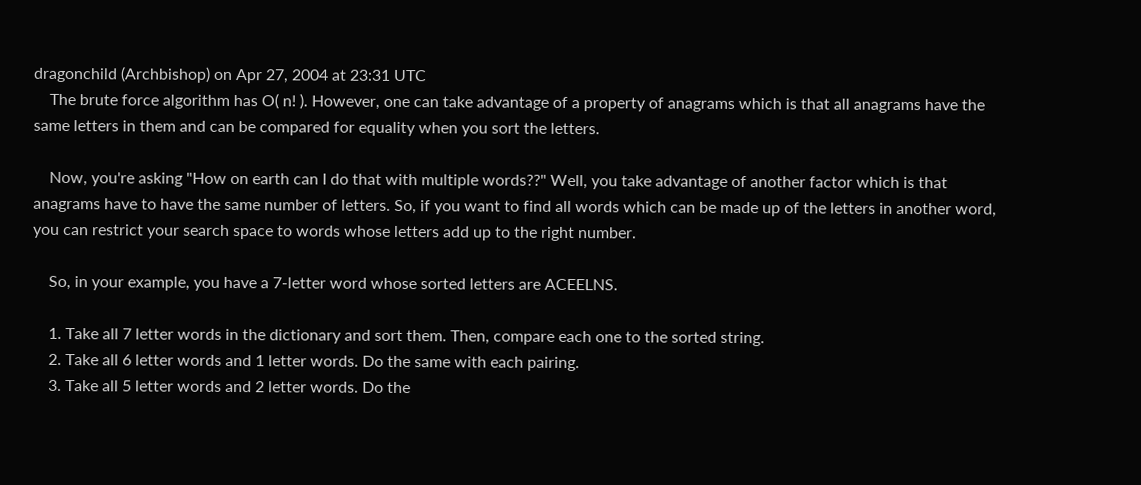dragonchild (Archbishop) on Apr 27, 2004 at 23:31 UTC
    The brute force algorithm has O( n! ). However, one can take advantage of a property of anagrams which is that all anagrams have the same letters in them and can be compared for equality when you sort the letters.

    Now, you're asking "How on earth can I do that with multiple words??" Well, you take advantage of another factor which is that anagrams have to have the same number of letters. So, if you want to find all words which can be made up of the letters in another word, you can restrict your search space to words whose letters add up to the right number.

    So, in your example, you have a 7-letter word whose sorted letters are ACEELNS.

    1. Take all 7 letter words in the dictionary and sort them. Then, compare each one to the sorted string.
    2. Take all 6 letter words and 1 letter words. Do the same with each pairing.
    3. Take all 5 letter words and 2 letter words. Do the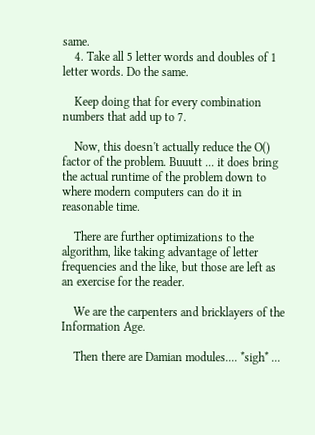same.
    4. Take all 5 letter words and doubles of 1 letter words. Do the same.

    Keep doing that for every combination numbers that add up to 7.

    Now, this doesn't actually reduce the O() factor of the problem. Buuutt ... it does bring the actual runtime of the problem down to where modern computers can do it in reasonable time.

    There are further optimizations to the algorithm, like taking advantage of letter frequencies and the like, but those are left as an exercise for the reader.

    We are the carpenters and bricklayers of the Information Age.

    Then there are Damian modules.... *sigh* ...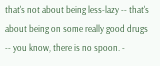that's not about being less-lazy -- that's about being on some really good drugs -- you know, there is no spoon. -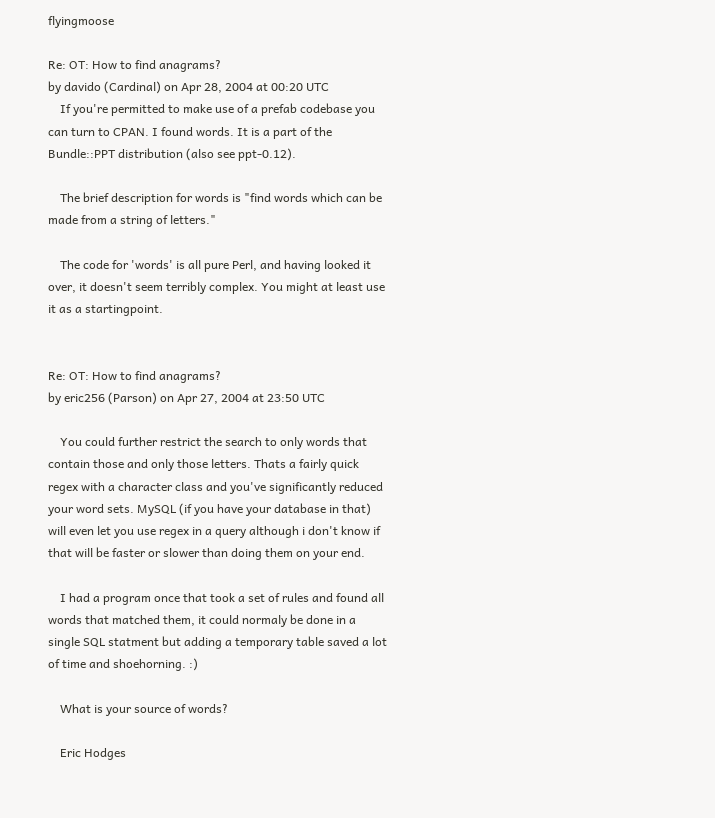flyingmoose

Re: OT: How to find anagrams?
by davido (Cardinal) on Apr 28, 2004 at 00:20 UTC
    If you're permitted to make use of a prefab codebase you can turn to CPAN. I found words. It is a part of the Bundle::PPT distribution (also see ppt-0.12).

    The brief description for words is "find words which can be made from a string of letters."

    The code for 'words' is all pure Perl, and having looked it over, it doesn't seem terribly complex. You might at least use it as a startingpoint.


Re: OT: How to find anagrams?
by eric256 (Parson) on Apr 27, 2004 at 23:50 UTC

    You could further restrict the search to only words that contain those and only those letters. Thats a fairly quick regex with a character class and you've significantly reduced your word sets. MySQL (if you have your database in that) will even let you use regex in a query although i don't know if that will be faster or slower than doing them on your end.

    I had a program once that took a set of rules and found all words that matched them, it could normaly be done in a single SQL statment but adding a temporary table saved a lot of time and shoehorning. :)

    What is your source of words?

    Eric Hodges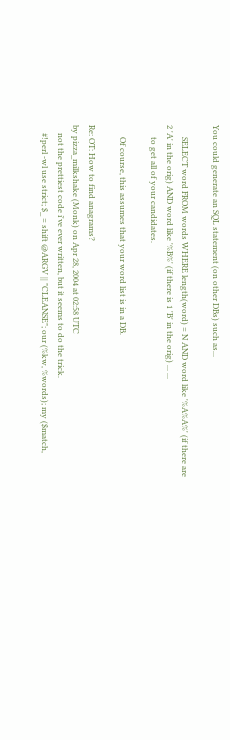You could generate an SQL statement (on other DBs) such as...

      SELECT word FROM words WHERE length(word) = N AND word like '%A%A%' (if there are 2 'A' in the orig) AND word like '%B%' (if there is 1 'B' in the orig) ... ...
      to get all of your candidates.

      Of course, this assumes that your word list is in a DB.

Re: OT: How to find anagrams?
by pizza_milkshake (Monk) on Apr 28, 2004 at 02:58 UTC
    not the prettiest code i've ever written, but it seems to do the trick.
    #!perl -wl use strict; $_ = shift @ARGV || "CLEANSE"; our (%kw, %words); my ($match,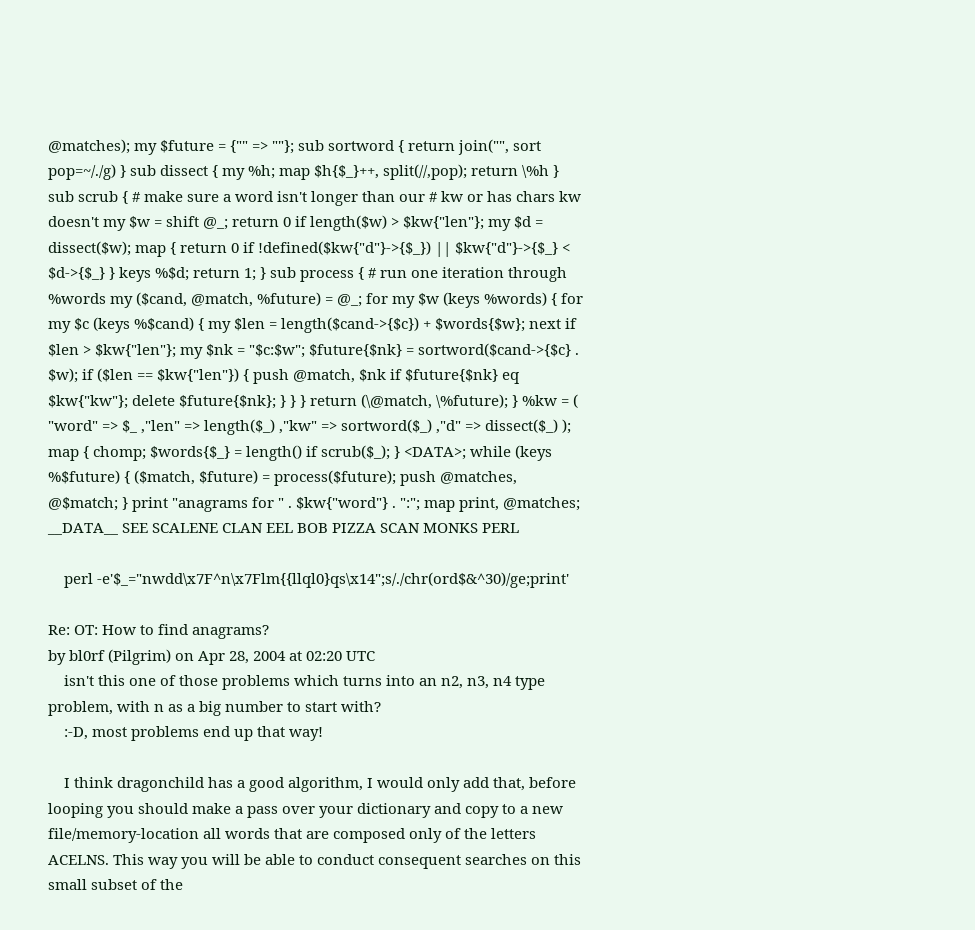@matches); my $future = {"" => ""}; sub sortword { return join("", sort pop=~/./g) } sub dissect { my %h; map $h{$_}++, split(//,pop); return \%h } sub scrub { # make sure a word isn't longer than our # kw or has chars kw doesn't my $w = shift @_; return 0 if length($w) > $kw{"len"}; my $d = dissect($w); map { return 0 if !defined($kw{"d"}->{$_}) || $kw{"d"}->{$_} < $d->{$_} } keys %$d; return 1; } sub process { # run one iteration through %words my ($cand, @match, %future) = @_; for my $w (keys %words) { for my $c (keys %$cand) { my $len = length($cand->{$c}) + $words{$w}; next if $len > $kw{"len"}; my $nk = "$c:$w"; $future{$nk} = sortword($cand->{$c} . $w); if ($len == $kw{"len"}) { push @match, $nk if $future{$nk} eq $kw{"kw"}; delete $future{$nk}; } } } return (\@match, \%future); } %kw = ( "word" => $_ ,"len" => length($_) ,"kw" => sortword($_) ,"d" => dissect($_) ); map { chomp; $words{$_} = length() if scrub($_); } <DATA>; while (keys %$future) { ($match, $future) = process($future); push @matches, @$match; } print "anagrams for " . $kw{"word"} . ":"; map print, @matches; __DATA__ SEE SCALENE CLAN EEL BOB PIZZA SCAN MONKS PERL

    perl -e'$_="nwdd\x7F^n\x7Flm{{llql0}qs\x14";s/./chr(ord$&^30)/ge;print'

Re: OT: How to find anagrams?
by bl0rf (Pilgrim) on Apr 28, 2004 at 02:20 UTC
    isn't this one of those problems which turns into an n2, n3, n4 type problem, with n as a big number to start with?
    :-D, most problems end up that way!

    I think dragonchild has a good algorithm, I would only add that, before looping you should make a pass over your dictionary and copy to a new file/memory-location all words that are composed only of the letters ACELNS. This way you will be able to conduct consequent searches on this small subset of the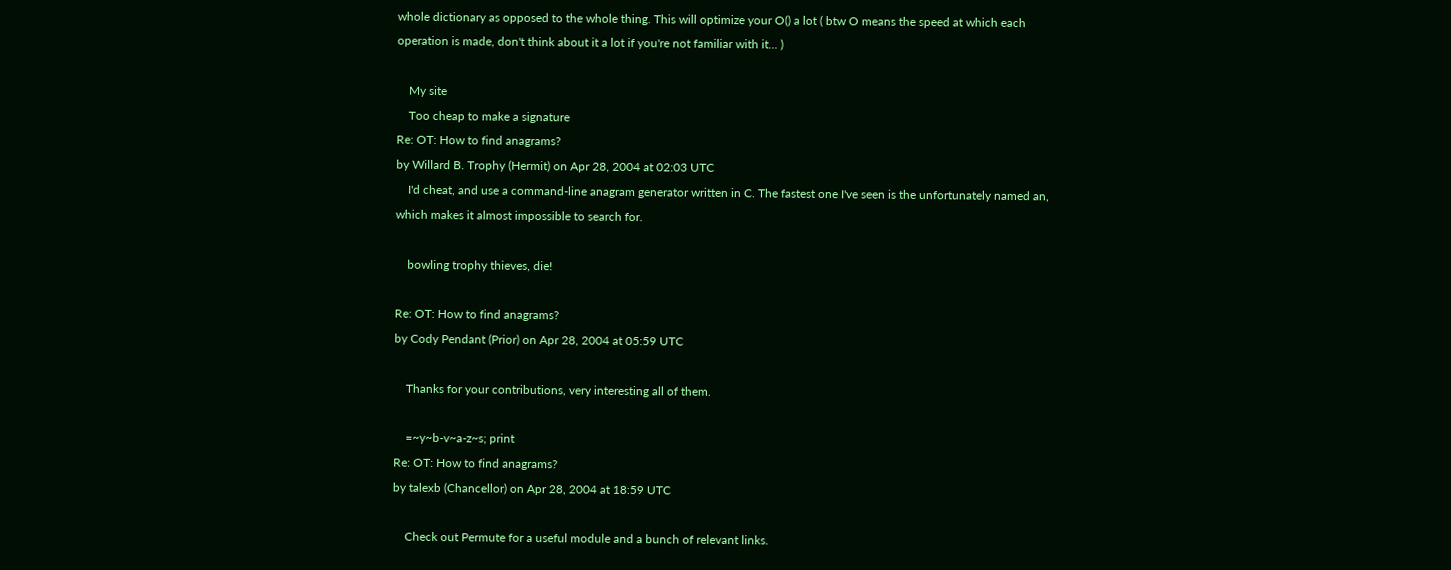whole dictionary as opposed to the whole thing. This will optimize your O() a lot ( btw O means the speed at which each operation is made, don't think about it a lot if you're not familiar with it... )

    My site
    Too cheap to make a signature
Re: OT: How to find anagrams?
by Willard B. Trophy (Hermit) on Apr 28, 2004 at 02:03 UTC
    I'd cheat, and use a command-line anagram generator written in C. The fastest one I've seen is the unfortunately named an, which makes it almost impossible to search for.

    bowling trophy thieves, die!

Re: OT: How to find anagrams?
by Cody Pendant (Prior) on Apr 28, 2004 at 05:59 UTC

    Thanks for your contributions, very interesting all of them.

    =~y~b-v~a-z~s; print
Re: OT: How to find anagrams?
by talexb (Chancellor) on Apr 28, 2004 at 18:59 UTC

    Check out Permute for a useful module and a bunch of relevant links.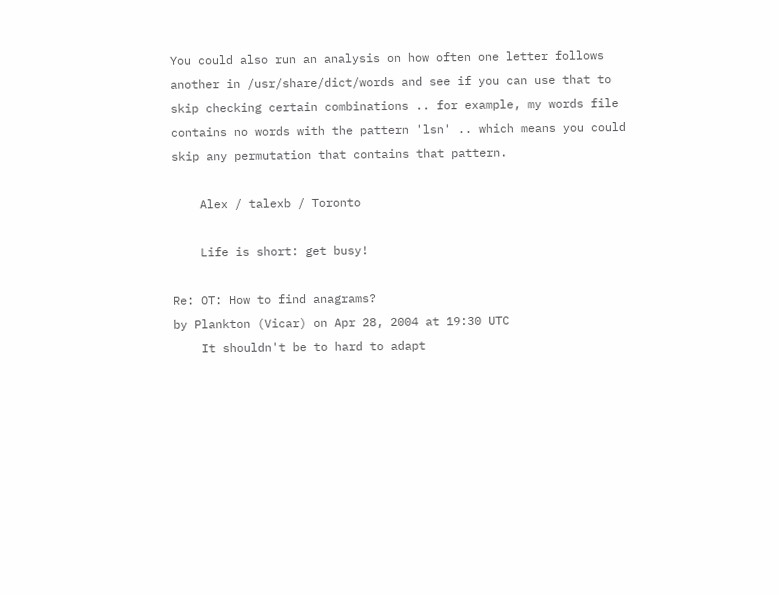You could also run an analysis on how often one letter follows another in /usr/share/dict/words and see if you can use that to skip checking certain combinations .. for example, my words file contains no words with the pattern 'lsn' .. which means you could skip any permutation that contains that pattern.

    Alex / talexb / Toronto

    Life is short: get busy!

Re: OT: How to find anagrams?
by Plankton (Vicar) on Apr 28, 2004 at 19:30 UTC
    It shouldn't be to hard to adapt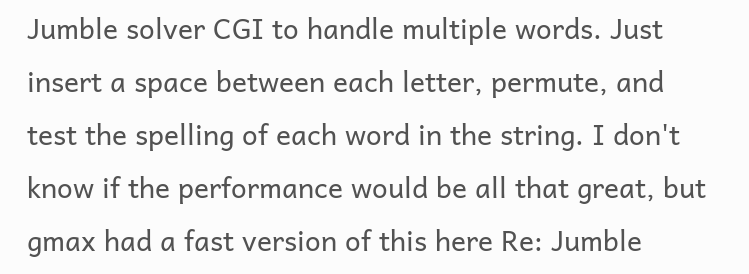Jumble solver CGI to handle multiple words. Just insert a space between each letter, permute, and test the spelling of each word in the string. I don't know if the performance would be all that great, but gmax had a fast version of this here Re: Jumble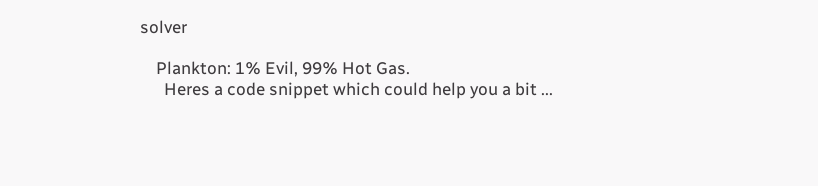solver

    Plankton: 1% Evil, 99% Hot Gas.
      Heres a code snippet which could help you a bit ...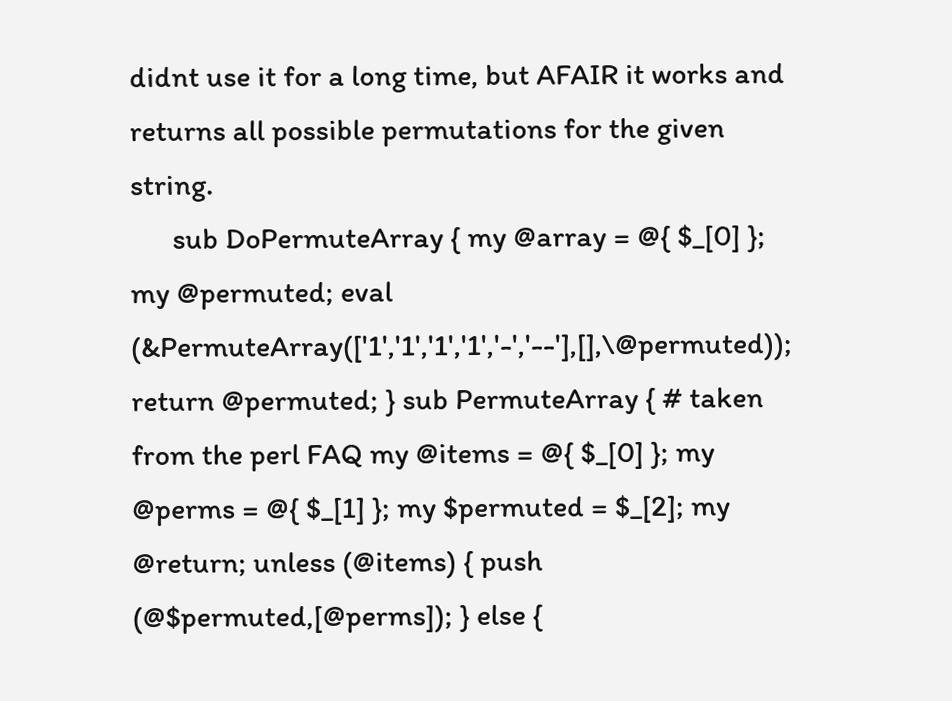didnt use it for a long time, but AFAIR it works and returns all possible permutations for the given string.
      sub DoPermuteArray { my @array = @{ $_[0] }; my @permuted; eval (&PermuteArray(['1','1','1','1','-','--'],[],\@permuted)); return @permuted; } sub PermuteArray { # taken from the perl FAQ my @items = @{ $_[0] }; my @perms = @{ $_[1] }; my $permuted = $_[2]; my @return; unless (@items) { push (@$permuted,[@perms]); } else {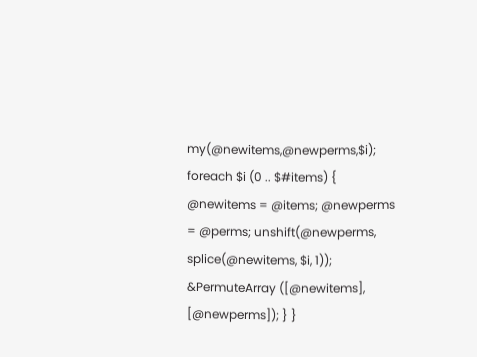my(@newitems,@newperms,$i); foreach $i (0 .. $#items) { @newitems = @items; @newperms = @perms; unshift(@newperms, splice(@newitems, $i, 1)); &PermuteArray ([@newitems], [@newperms]); } }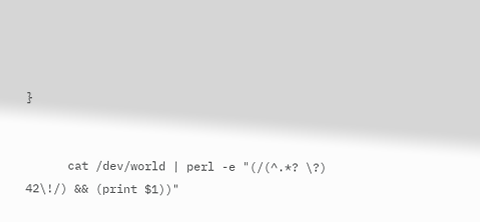}


      cat /dev/world | perl -e "(/(^.*? \?) 42\!/) && (print $1))"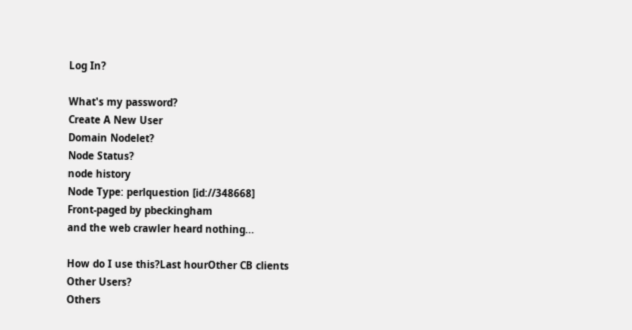Log In?

What's my password?
Create A New User
Domain Nodelet?
Node Status?
node history
Node Type: perlquestion [id://348668]
Front-paged by pbeckingham
and the web crawler heard nothing...

How do I use this?Last hourOther CB clients
Other Users?
Others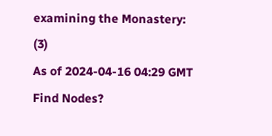examining the Monastery: (3)
As of 2024-04-16 04:29 GMT
Find Nodes?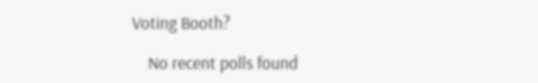Voting Booth?

    No recent polls found